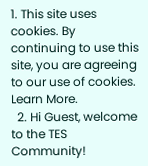1. This site uses cookies. By continuing to use this site, you are agreeing to our use of cookies. Learn More.
  2. Hi Guest, welcome to the TES Community!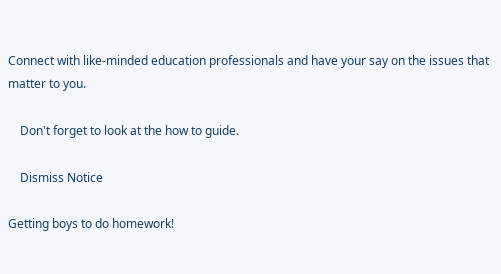Connect with like-minded education professionals and have your say on the issues that matter to you.

    Don't forget to look at the how to guide.

    Dismiss Notice

Getting boys to do homework!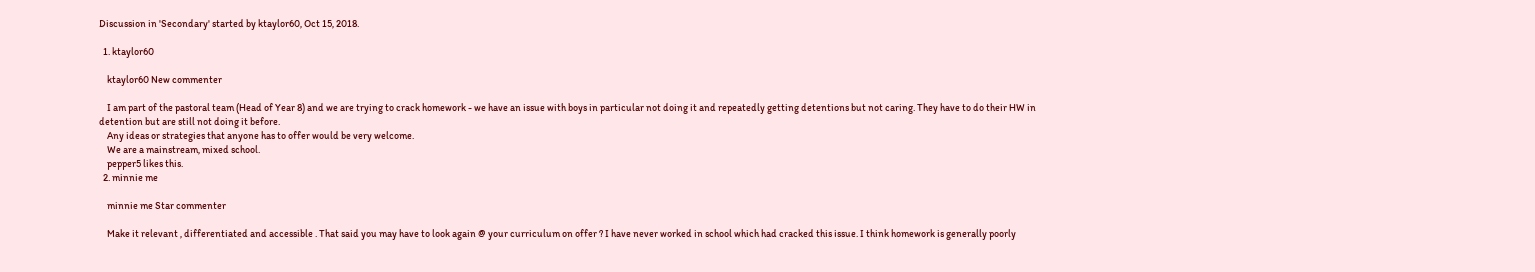Discussion in 'Secondary' started by ktaylor60, Oct 15, 2018.

  1. ktaylor60

    ktaylor60 New commenter

    I am part of the pastoral team (Head of Year 8) and we are trying to crack homework - we have an issue with boys in particular not doing it and repeatedly getting detentions but not caring. They have to do their HW in detention but are still not doing it before.
    Any ideas or strategies that anyone has to offer would be very welcome.
    We are a mainstream, mixed school.
    pepper5 likes this.
  2. minnie me

    minnie me Star commenter

    Make it relevant , differentiated and accessible . That said you may have to look again @ your curriculum on offer ? I have never worked in school which had cracked this issue. I think homework is generally poorly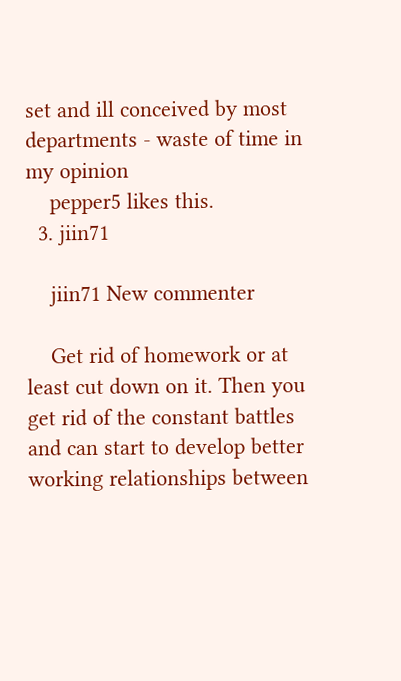set and ill conceived by most departments - waste of time in my opinion
    pepper5 likes this.
  3. jiin71

    jiin71 New commenter

    Get rid of homework or at least cut down on it. Then you get rid of the constant battles and can start to develop better working relationships between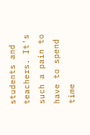students and teachers. It's such a pain to have to spend time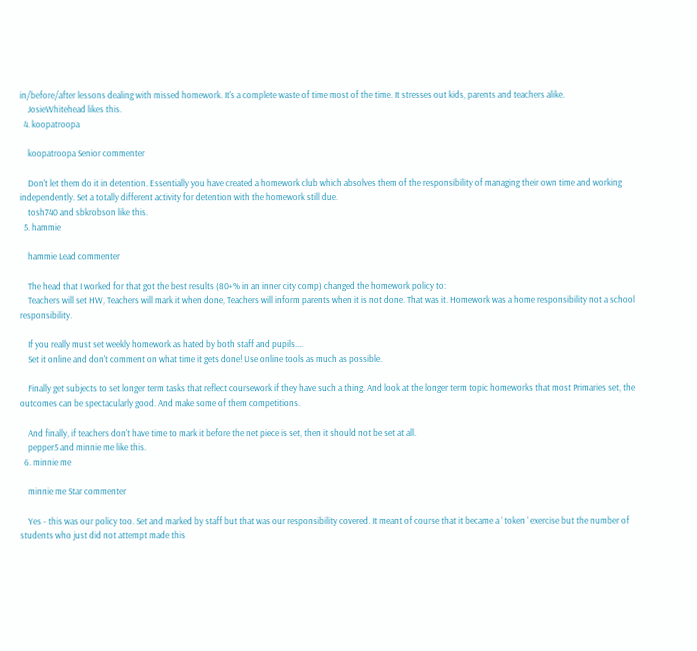in/before/after lessons dealing with missed homework. It's a complete waste of time most of the time. It stresses out kids, parents and teachers alike.
    JosieWhitehead likes this.
  4. koopatroopa

    koopatroopa Senior commenter

    Don't let them do it in detention. Essentially you have created a homework club which absolves them of the responsibility of managing their own time and working independently. Set a totally different activity for detention with the homework still due.
    tosh740 and sbkrobson like this.
  5. hammie

    hammie Lead commenter

    The head that I worked for that got the best results (80+% in an inner city comp) changed the homework policy to:
    Teachers will set HW, Teachers will mark it when done, Teachers will inform parents when it is not done. That was it. Homework was a home responsibility not a school responsibility.

    If you really must set weekly homework as hated by both staff and pupils....
    Set it online and don't comment on what time it gets done! Use online tools as much as possible.

    Finally get subjects to set longer term tasks that reflect coursework if they have such a thing. And look at the longer term topic homeworks that most Primaries set, the outcomes can be spectacularly good. And make some of them competitions.

    And finally, if teachers don't have time to mark it before the net piece is set, then it should not be set at all.
    pepper5 and minnie me like this.
  6. minnie me

    minnie me Star commenter

    Yes - this was our policy too. Set and marked by staff but that was our responsibility covered. It meant of course that it became a ‘ token ‘ exercise but the number of students who just did not attempt made this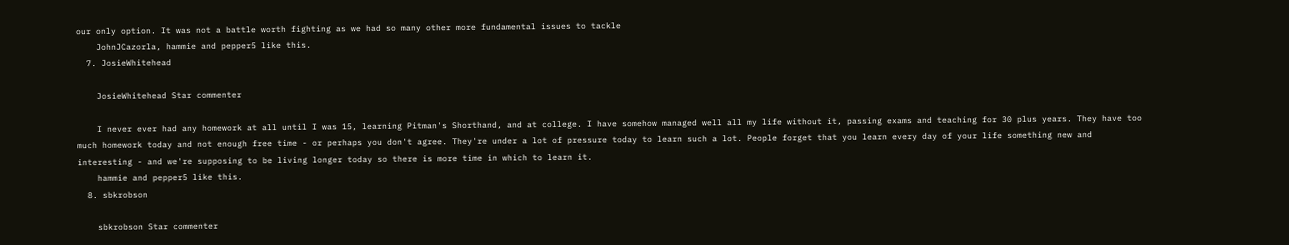our only option. It was not a battle worth fighting as we had so many other more fundamental issues to tackle
    JohnJCazorla, hammie and pepper5 like this.
  7. JosieWhitehead

    JosieWhitehead Star commenter

    I never ever had any homework at all until I was 15, learning Pitman's Shorthand, and at college. I have somehow managed well all my life without it, passing exams and teaching for 30 plus years. They have too much homework today and not enough free time - or perhaps you don't agree. They're under a lot of pressure today to learn such a lot. People forget that you learn every day of your life something new and interesting - and we're supposing to be living longer today so there is more time in which to learn it.
    hammie and pepper5 like this.
  8. sbkrobson

    sbkrobson Star commenter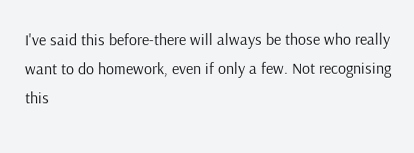I've said this before-there will always be those who really want to do homework, even if only a few. Not recognising this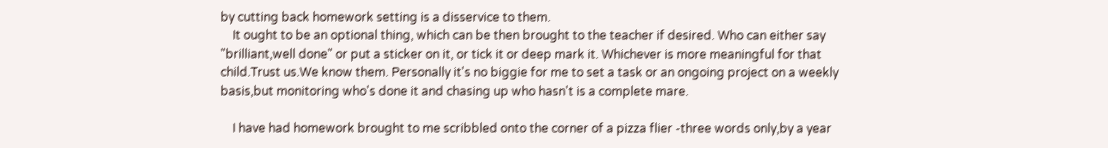by cutting back homework setting is a disservice to them.
    It ought to be an optional thing, which can be then brought to the teacher if desired. Who can either say "brilliant,well done" or put a sticker on it, or tick it or deep mark it. Whichever is more meaningful for that child.Trust us.We know them. Personally it's no biggie for me to set a task or an ongoing project on a weekly basis,but monitoring who's done it and chasing up who hasn't is a complete mare.

    I have had homework brought to me scribbled onto the corner of a pizza flier -three words only,by a year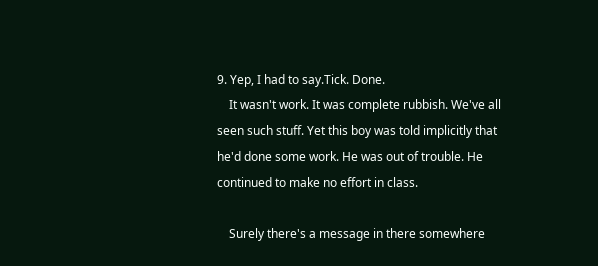9. Yep, I had to say.Tick. Done.
    It wasn't work. It was complete rubbish. We've all seen such stuff. Yet this boy was told implicitly that he'd done some work. He was out of trouble. He continued to make no effort in class.

    Surely there's a message in there somewhere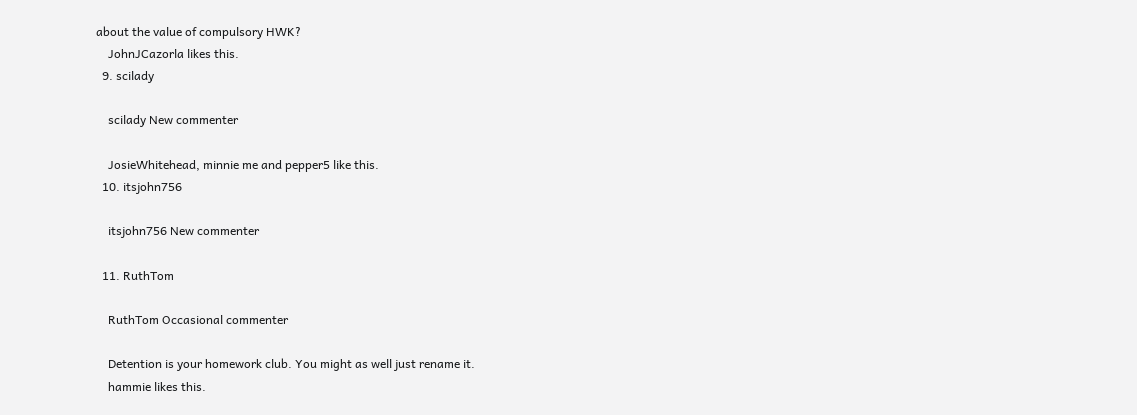about the value of compulsory HWK?
    JohnJCazorla likes this.
  9. scilady

    scilady New commenter

    JosieWhitehead, minnie me and pepper5 like this.
  10. itsjohn756

    itsjohn756 New commenter

  11. RuthTom

    RuthTom Occasional commenter

    Detention is your homework club. You might as well just rename it.
    hammie likes this.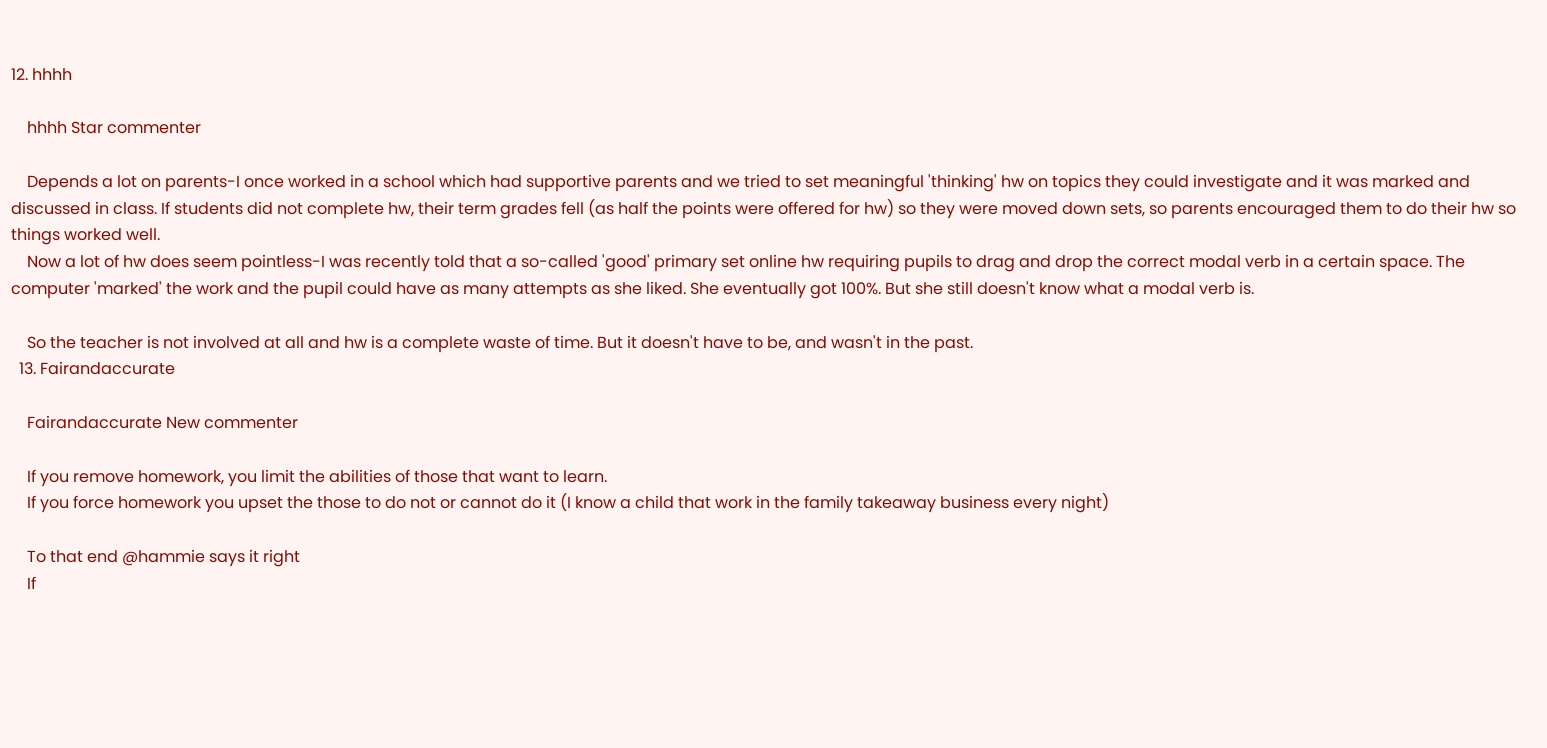12. hhhh

    hhhh Star commenter

    Depends a lot on parents-I once worked in a school which had supportive parents and we tried to set meaningful 'thinking' hw on topics they could investigate and it was marked and discussed in class. If students did not complete hw, their term grades fell (as half the points were offered for hw) so they were moved down sets, so parents encouraged them to do their hw so things worked well.
    Now a lot of hw does seem pointless-I was recently told that a so-called 'good' primary set online hw requiring pupils to drag and drop the correct modal verb in a certain space. The computer 'marked' the work and the pupil could have as many attempts as she liked. She eventually got 100%. But she still doesn't know what a modal verb is.

    So the teacher is not involved at all and hw is a complete waste of time. But it doesn't have to be, and wasn't in the past.
  13. Fairandaccurate

    Fairandaccurate New commenter

    If you remove homework, you limit the abilities of those that want to learn.
    If you force homework you upset the those to do not or cannot do it (I know a child that work in the family takeaway business every night)

    To that end @hammie says it right
    If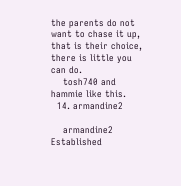the parents do not want to chase it up, that is their choice, there is little you can do.
    tosh740 and hammie like this.
  14. armandine2

    armandine2 Established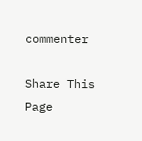commenter

Share This Page